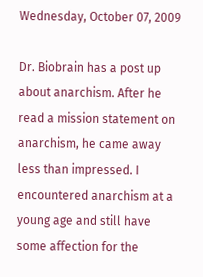Wednesday, October 07, 2009

Dr. Biobrain has a post up about anarchism. After he read a mission statement on anarchism, he came away less than impressed. I encountered anarchism at a young age and still have some affection for the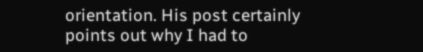orientation. His post certainly points out why I had to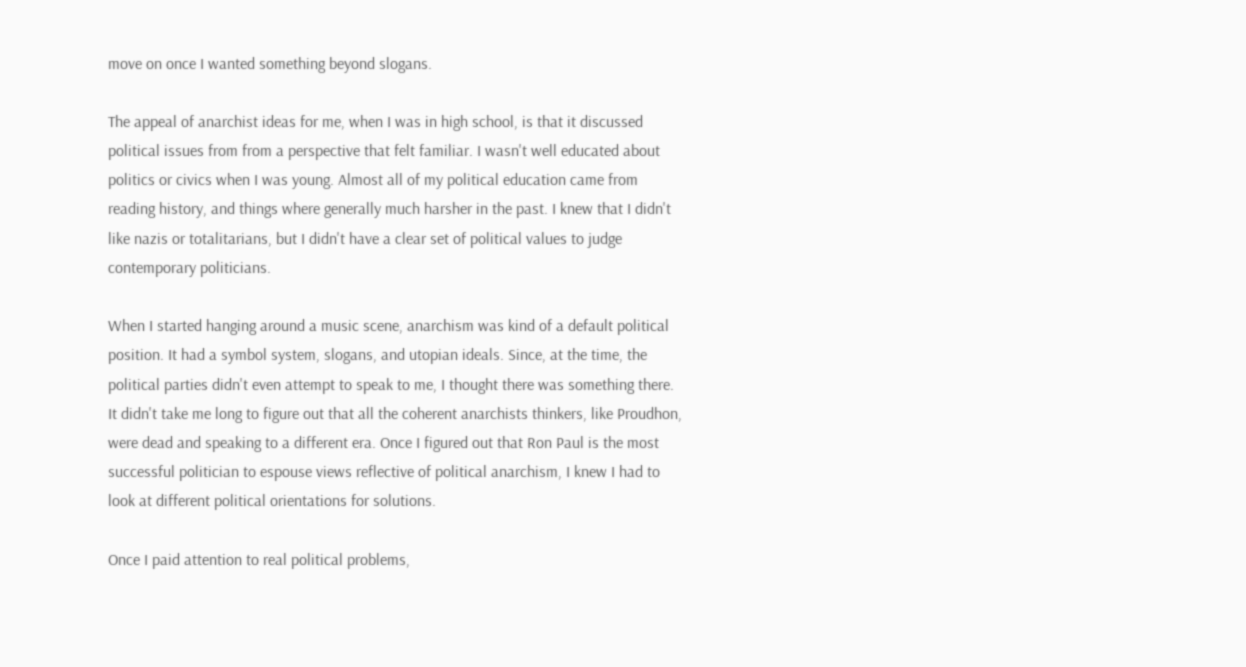move on once I wanted something beyond slogans.

The appeal of anarchist ideas for me, when I was in high school, is that it discussed political issues from from a perspective that felt familiar. I wasn't well educated about politics or civics when I was young. Almost all of my political education came from reading history, and things where generally much harsher in the past. I knew that I didn't like nazis or totalitarians, but I didn't have a clear set of political values to judge contemporary politicians.

When I started hanging around a music scene, anarchism was kind of a default political position. It had a symbol system, slogans, and utopian ideals. Since, at the time, the political parties didn't even attempt to speak to me, I thought there was something there. It didn't take me long to figure out that all the coherent anarchists thinkers, like Proudhon, were dead and speaking to a different era. Once I figured out that Ron Paul is the most successful politician to espouse views reflective of political anarchism, I knew I had to look at different political orientations for solutions.

Once I paid attention to real political problems,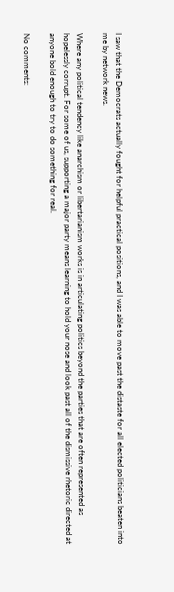I saw that the Democrats actually fought for helpful practical positions, and I was able to move past the distaste for all elected politicians beaten into me by network news.

Where any political tendency like anarchism or libertarianism works is in articulating politics beyond the parties that are often represented as hopelessly corrupt. For some of us, supporting a major party means learning to hold your nose and look past all of the dismissive rhetoric directed at anyone bold enough to try to do something for real.

No comments: